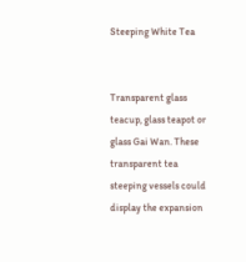Steeping White Tea


Transparent glass teacup, glass teapot or glass Gai Wan. These transparent tea steeping vessels could display the expansion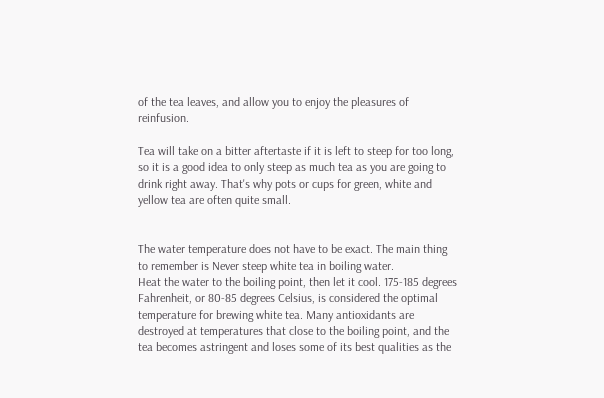of the tea leaves, and allow you to enjoy the pleasures of reinfusion.

Tea will take on a bitter aftertaste if it is left to steep for too long, so it is a good idea to only steep as much tea as you are going to drink right away. That's why pots or cups for green, white and yellow tea are often quite small.


The water temperature does not have to be exact. The main thing to remember is Never steep white tea in boiling water.
Heat the water to the boiling point, then let it cool. 175-185 degrees Fahrenheit, or 80-85 degrees Celsius, is considered the optimal temperature for brewing white tea. Many antioxidants are destroyed at temperatures that close to the boiling point, and the tea becomes astringent and loses some of its best qualities as the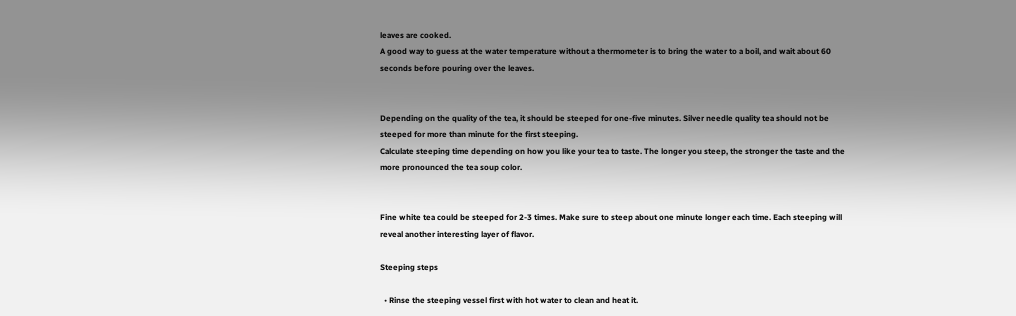leaves are cooked.
A good way to guess at the water temperature without a thermometer is to bring the water to a boil, and wait about 60 seconds before pouring over the leaves.


Depending on the quality of the tea, it should be steeped for one-five minutes. Silver needle quality tea should not be steeped for more than minute for the first steeping.
Calculate steeping time depending on how you like your tea to taste. The longer you steep, the stronger the taste and the more pronounced the tea soup color.


Fine white tea could be steeped for 2-3 times. Make sure to steep about one minute longer each time. Each steeping will reveal another interesting layer of flavor.

Steeping steps

  • Rinse the steeping vessel first with hot water to clean and heat it.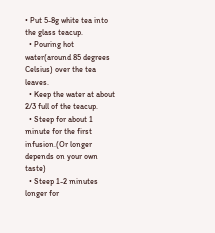• Put 5-8g white tea into the glass teacup.
  • Pouring hot water(around 85 degrees Celsius) over the tea leaves.
  • Keep the water at about 2/3 full of the teacup.
  • Steep for about 1 minute for the first infusion.(Or longer depends on your own taste)
  • Steep 1-2 minutes longer for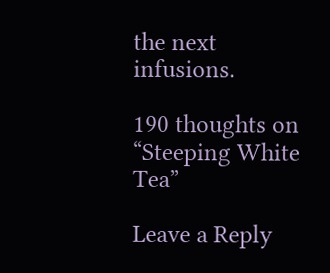the next infusions.

190 thoughts on “Steeping White Tea”

Leave a Reply